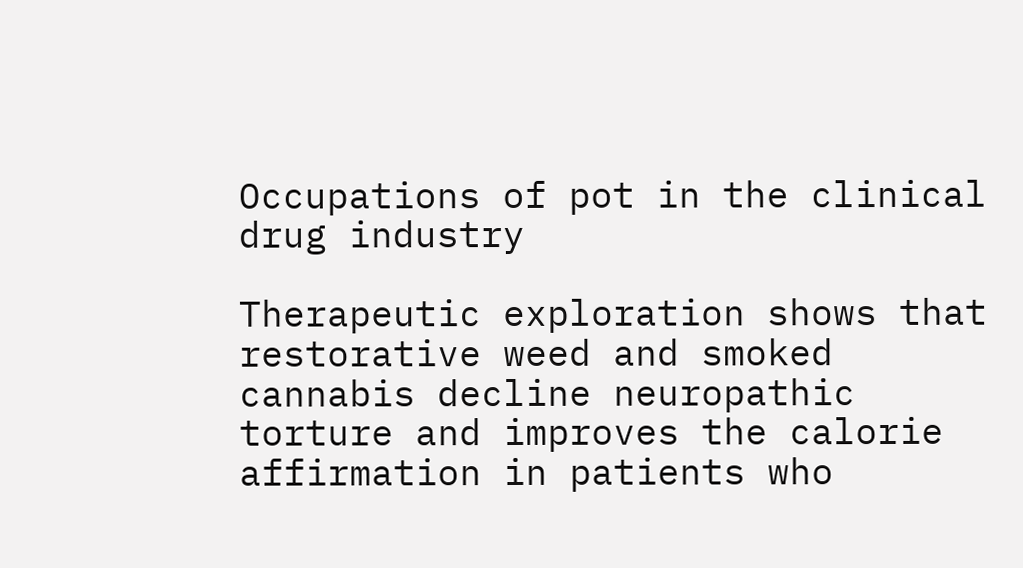Occupations of pot in the clinical drug industry

Therapeutic exploration shows that restorative weed and smoked cannabis decline neuropathic torture and improves the calorie affirmation in patients who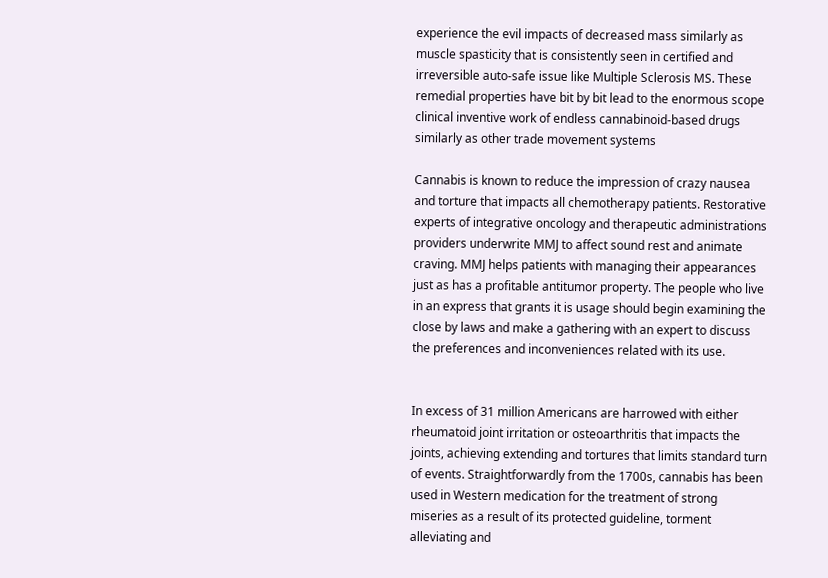experience the evil impacts of decreased mass similarly as muscle spasticity that is consistently seen in certified and irreversible auto-safe issue like Multiple Sclerosis MS. These remedial properties have bit by bit lead to the enormous scope clinical inventive work of endless cannabinoid-based drugs similarly as other trade movement systems

Cannabis is known to reduce the impression of crazy nausea and torture that impacts all chemotherapy patients. Restorative experts of integrative oncology and therapeutic administrations providers underwrite MMJ to affect sound rest and animate craving. MMJ helps patients with managing their appearances just as has a profitable antitumor property. The people who live in an express that grants it is usage should begin examining the close by laws and make a gathering with an expert to discuss the preferences and inconveniences related with its use.


In excess of 31 million Americans are harrowed with either rheumatoid joint irritation or osteoarthritis that impacts the joints, achieving extending and tortures that limits standard turn of events. Straightforwardly from the 1700s, cannabis has been used in Western medication for the treatment of strong miseries as a result of its protected guideline, torment alleviating and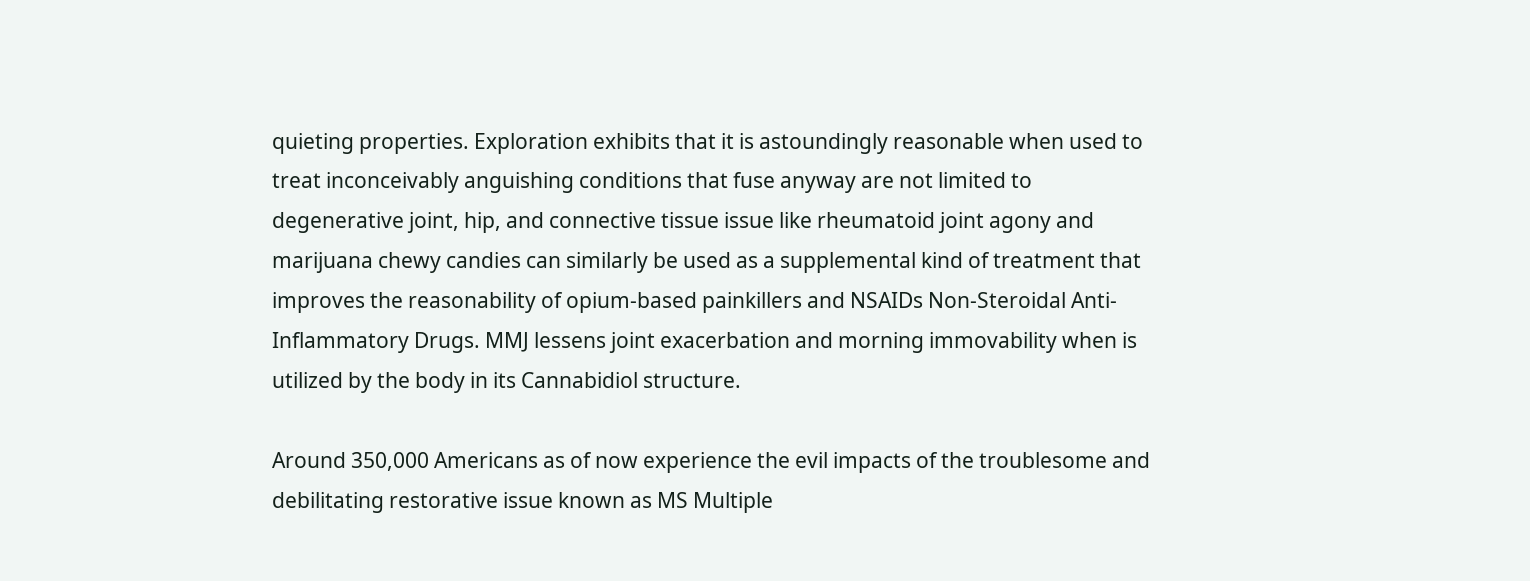quieting properties. Exploration exhibits that it is astoundingly reasonable when used to treat inconceivably anguishing conditions that fuse anyway are not limited to degenerative joint, hip, and connective tissue issue like rheumatoid joint agony and marijuana chewy candies can similarly be used as a supplemental kind of treatment that improves the reasonability of opium-based painkillers and NSAIDs Non-Steroidal Anti-Inflammatory Drugs. MMJ lessens joint exacerbation and morning immovability when is utilized by the body in its Cannabidiol structure.

Around 350,000 Americans as of now experience the evil impacts of the troublesome and debilitating restorative issue known as MS Multiple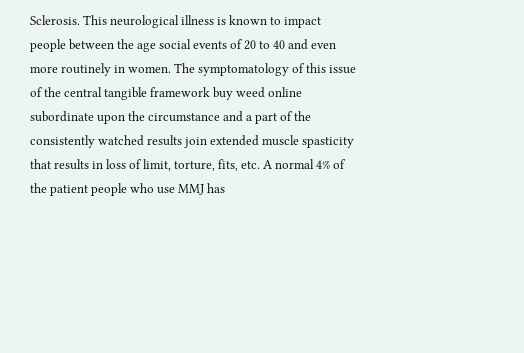Sclerosis. This neurological illness is known to impact people between the age social events of 20 to 40 and even more routinely in women. The symptomatology of this issue of the central tangible framework buy weed online subordinate upon the circumstance and a part of the consistently watched results join extended muscle spasticity that results in loss of limit, torture, fits, etc. A normal 4% of the patient people who use MMJ has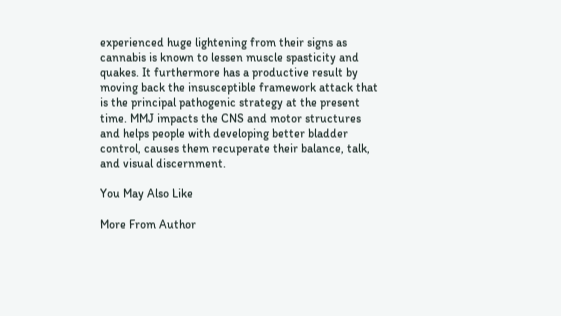experienced huge lightening from their signs as cannabis is known to lessen muscle spasticity and quakes. It furthermore has a productive result by moving back the insusceptible framework attack that is the principal pathogenic strategy at the present time. MMJ impacts the CNS and motor structures and helps people with developing better bladder control, causes them recuperate their balance, talk, and visual discernment.

You May Also Like

More From Author